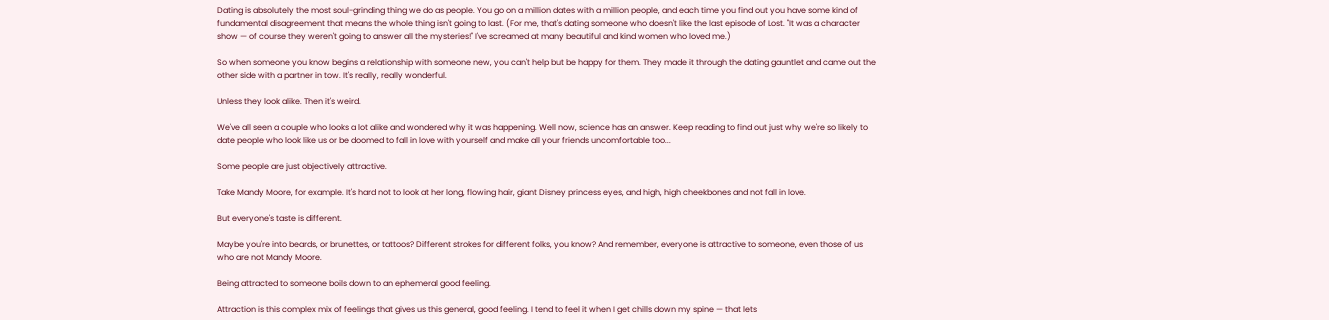Dating is absolutely the most soul-grinding thing we do as people. You go on a million dates with a million people, and each time you find out you have some kind of fundamental disagreement that means the whole thing isn't going to last. (For me, that's dating someone who doesn't like the last episode of Lost. "It was a character show — of course they weren't going to answer all the mysteries!" I've screamed at many beautiful and kind women who loved me.)

So when someone you know begins a relationship with someone new, you can't help but be happy for them. They made it through the dating gauntlet and came out the other side with a partner in tow. It's really, really wonderful.

Unless they look alike. Then it's weird.

We've all seen a couple who looks a lot alike and wondered why it was happening. Well now, science has an answer. Keep reading to find out just why we're so likely to date people who look like us or be doomed to fall in love with yourself and make all your friends uncomfortable too...

Some people are just objectively attractive.

Take Mandy Moore, for example. It's hard not to look at her long, flowing hair, giant Disney princess eyes, and high, high cheekbones and not fall in love.

But everyone's taste is different.

Maybe you're into beards, or brunettes, or tattoos? Different strokes for different folks, you know? And remember, everyone is attractive to someone, even those of us who are not Mandy Moore.

Being attracted to someone boils down to an ephemeral good feeling.

Attraction is this complex mix of feelings that gives us this general, good feeling. I tend to feel it when I get chills down my spine — that lets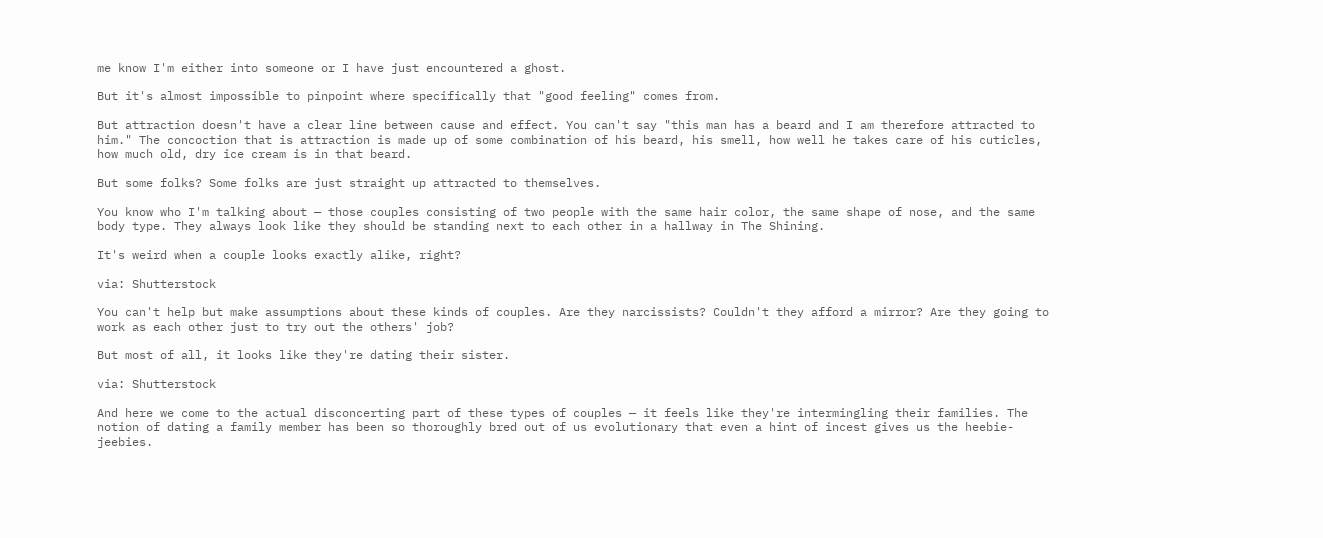me know I'm either into someone or I have just encountered a ghost.

But it's almost impossible to pinpoint where specifically that "good feeling" comes from.

But attraction doesn't have a clear line between cause and effect. You can't say "this man has a beard and I am therefore attracted to him." The concoction that is attraction is made up of some combination of his beard, his smell, how well he takes care of his cuticles, how much old, dry ice cream is in that beard.

But some folks? Some folks are just straight up attracted to themselves.

You know who I'm talking about — those couples consisting of two people with the same hair color, the same shape of nose, and the same body type. They always look like they should be standing next to each other in a hallway in The Shining.

It's weird when a couple looks exactly alike, right?

via: Shutterstock

You can't help but make assumptions about these kinds of couples. Are they narcissists? Couldn't they afford a mirror? Are they going to work as each other just to try out the others' job?

But most of all, it looks like they're dating their sister.

via: Shutterstock

And here we come to the actual disconcerting part of these types of couples — it feels like they're intermingling their families. The notion of dating a family member has been so thoroughly bred out of us evolutionary that even a hint of incest gives us the heebie-jeebies.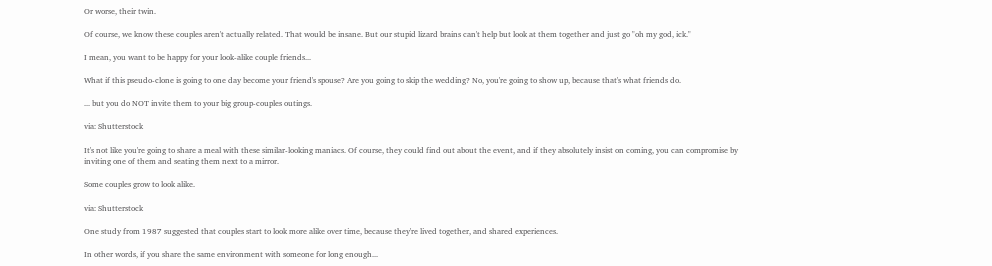Or worse, their twin.

Of course, we know these couples aren't actually related. That would be insane. But our stupid lizard brains can't help but look at them together and just go "oh my god, ick."

I mean, you want to be happy for your look-alike couple friends...

What if this pseudo-clone is going to one day become your friend's spouse? Are you going to skip the wedding? No, you're going to show up, because that's what friends do.

... but you do NOT invite them to your big group-couples outings.

via: Shutterstock

It's not like you're going to share a meal with these similar-looking maniacs. Of course, they could find out about the event, and if they absolutely insist on coming, you can compromise by inviting one of them and seating them next to a mirror.

Some couples grow to look alike.

via: Shutterstock

One study from 1987 suggested that couples start to look more alike over time, because they're lived together, and shared experiences.

In other words, if you share the same environment with someone for long enough...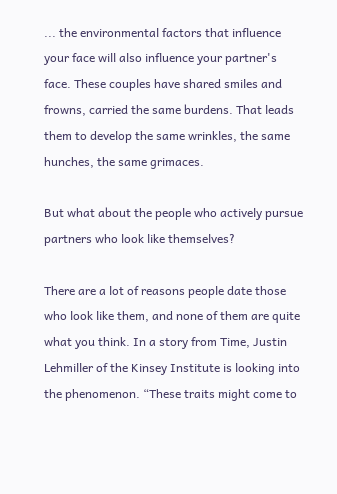... the environmental factors that influence your face will also influence your partner's face. These couples have shared smiles and frowns, carried the same burdens. That leads them to develop the same wrinkles, the same hunches, the same grimaces.

But what about the people who actively pursue partners who look like themselves?

There are a lot of reasons people date those who look like them, and none of them are quite what you think. In a story from Time, Justin Lehmiller of the Kinsey Institute is looking into the phenomenon. “These traits might come to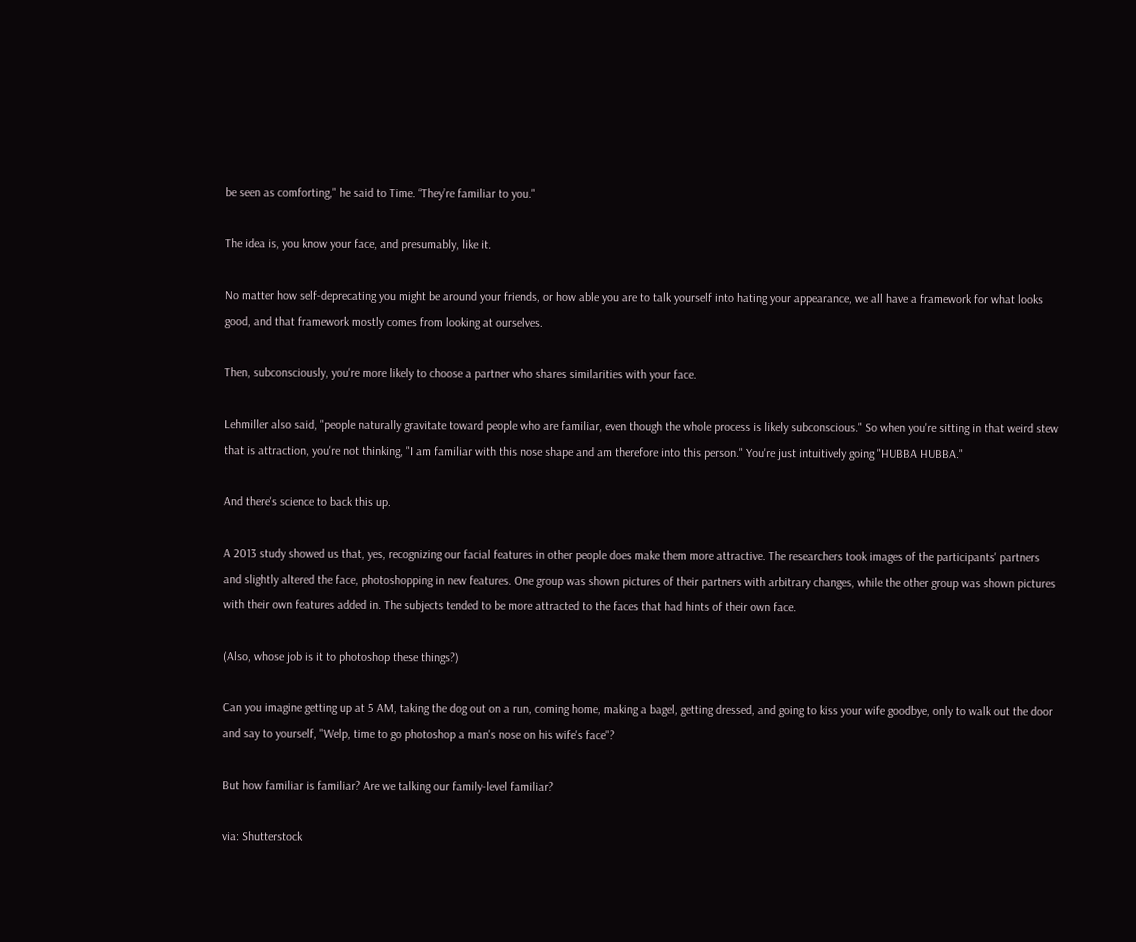be seen as comforting," he said to Time. “They’re familiar to you."

The idea is, you know your face, and presumably, like it.

No matter how self-deprecating you might be around your friends, or how able you are to talk yourself into hating your appearance, we all have a framework for what looks good, and that framework mostly comes from looking at ourselves.

Then, subconsciously, you're more likely to choose a partner who shares similarities with your face.

Lehmiller also said, "people naturally gravitate toward people who are familiar, even though the whole process is likely subconscious." So when you're sitting in that weird stew that is attraction, you're not thinking, "I am familiar with this nose shape and am therefore into this person." You're just intuitively going "HUBBA HUBBA."

And there's science to back this up.

A 2013 study showed us that, yes, recognizing our facial features in other people does make them more attractive. The researchers took images of the participants' partners and slightly altered the face, photoshopping in new features. One group was shown pictures of their partners with arbitrary changes, while the other group was shown pictures with their own features added in. The subjects tended to be more attracted to the faces that had hints of their own face.

(Also, whose job is it to photoshop these things?)

Can you imagine getting up at 5 AM, taking the dog out on a run, coming home, making a bagel, getting dressed, and going to kiss your wife goodbye, only to walk out the door and say to yourself, "Welp, time to go photoshop a man's nose on his wife's face"?

But how familiar is familiar? Are we talking our family-level familiar?

via: Shutterstock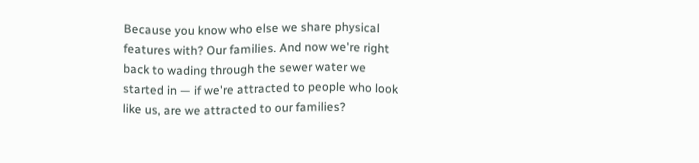Because you know who else we share physical features with? Our families. And now we're right back to wading through the sewer water we started in — if we're attracted to people who look like us, are we attracted to our families?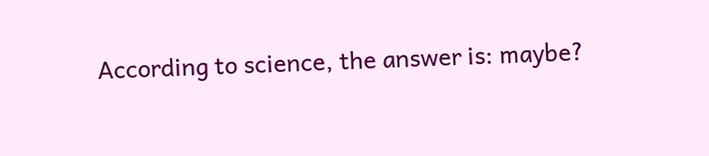According to science, the answer is: maybe?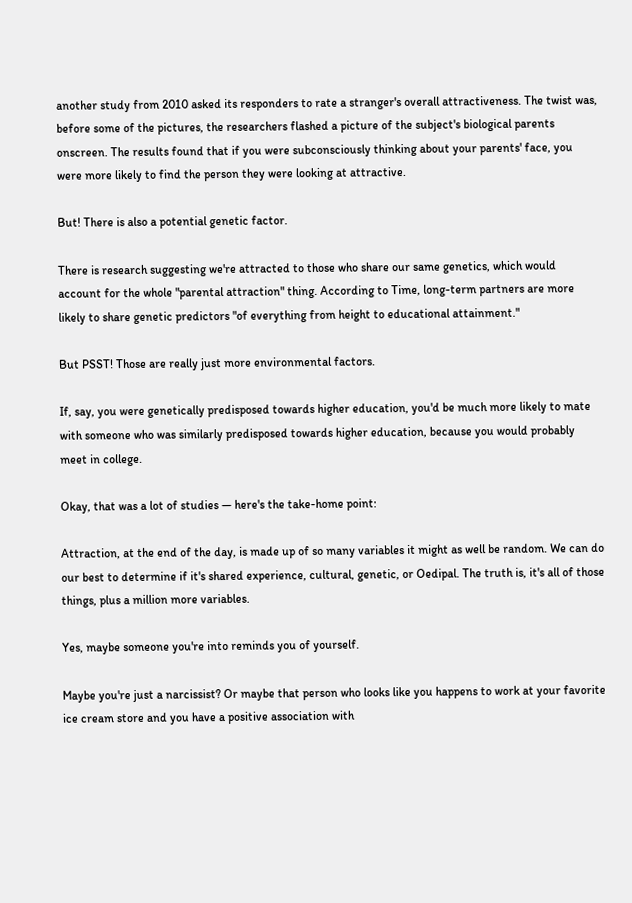another study from 2010 asked its responders to rate a stranger's overall attractiveness. The twist was, before some of the pictures, the researchers flashed a picture of the subject's biological parents onscreen. The results found that if you were subconsciously thinking about your parents' face, you were more likely to find the person they were looking at attractive.

But! There is also a potential genetic factor.

There is research suggesting we're attracted to those who share our same genetics, which would account for the whole "parental attraction" thing. According to Time, long-term partners are more likely to share genetic predictors "of everything from height to educational attainment."

But PSST! Those are really just more environmental factors.

If, say, you were genetically predisposed towards higher education, you'd be much more likely to mate with someone who was similarly predisposed towards higher education, because you would probably meet in college.

Okay, that was a lot of studies — here's the take-home point:

Attraction, at the end of the day, is made up of so many variables it might as well be random. We can do our best to determine if it's shared experience, cultural, genetic, or Oedipal. The truth is, it's all of those things, plus a million more variables.

Yes, maybe someone you're into reminds you of yourself.

Maybe you're just a narcissist? Or maybe that person who looks like you happens to work at your favorite ice cream store and you have a positive association with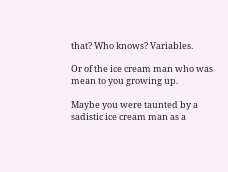that? Who knows? Variables.

Or of the ice cream man who was mean to you growing up.

Maybe you were taunted by a sadistic ice cream man as a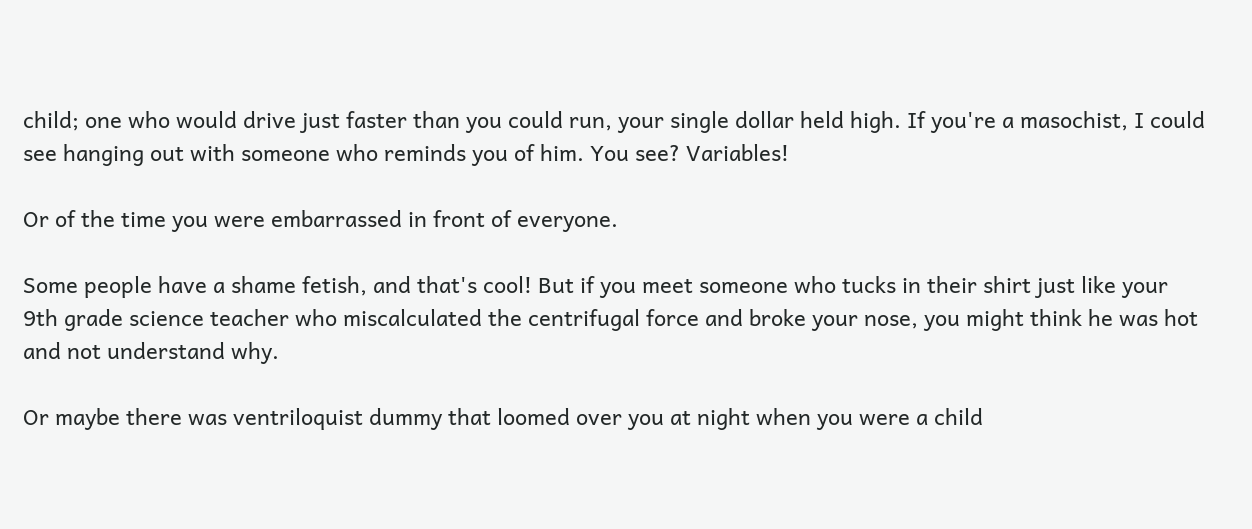child; one who would drive just faster than you could run, your single dollar held high. If you're a masochist, I could see hanging out with someone who reminds you of him. You see? Variables!

Or of the time you were embarrassed in front of everyone.

Some people have a shame fetish, and that's cool! But if you meet someone who tucks in their shirt just like your 9th grade science teacher who miscalculated the centrifugal force and broke your nose, you might think he was hot and not understand why.

Or maybe there was ventriloquist dummy that loomed over you at night when you were a child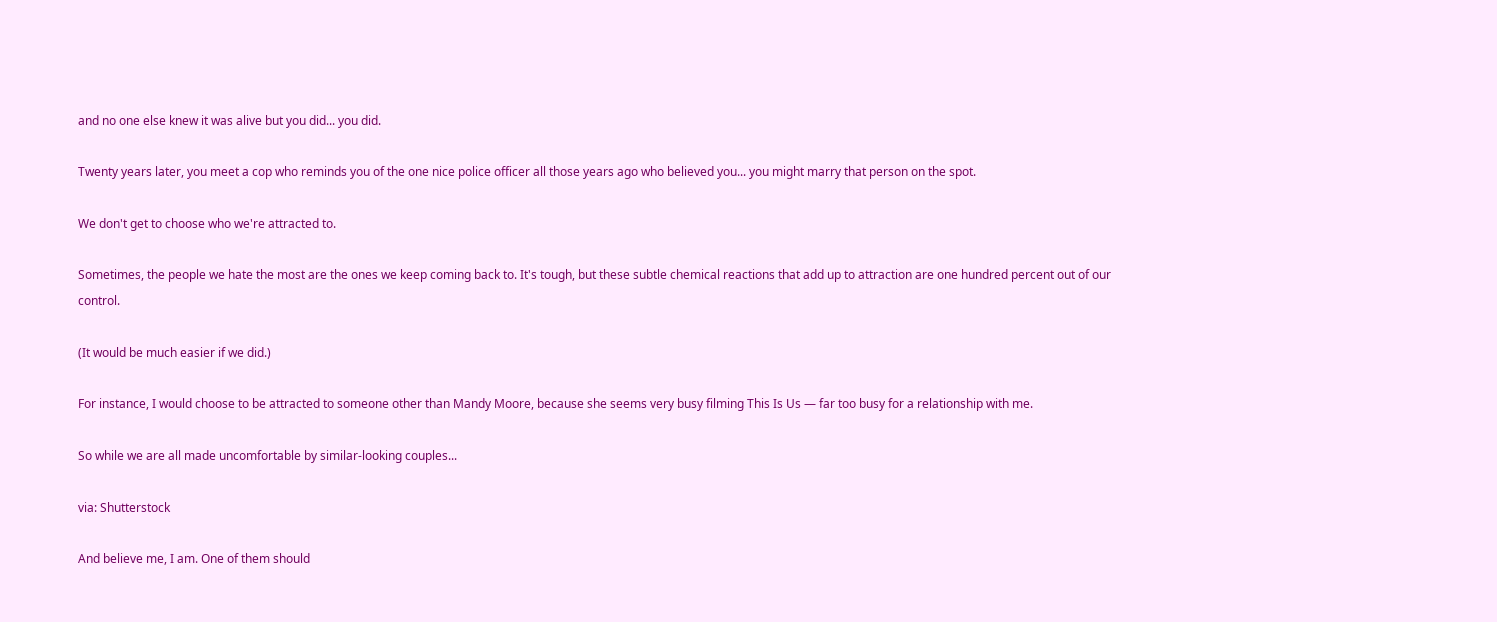and no one else knew it was alive but you did... you did.

Twenty years later, you meet a cop who reminds you of the one nice police officer all those years ago who believed you... you might marry that person on the spot.

We don't get to choose who we're attracted to.

Sometimes, the people we hate the most are the ones we keep coming back to. It's tough, but these subtle chemical reactions that add up to attraction are one hundred percent out of our control.

(It would be much easier if we did.)

For instance, I would choose to be attracted to someone other than Mandy Moore, because she seems very busy filming This Is Us — far too busy for a relationship with me.

So while we are all made uncomfortable by similar-looking couples...

via: Shutterstock

And believe me, I am. One of them should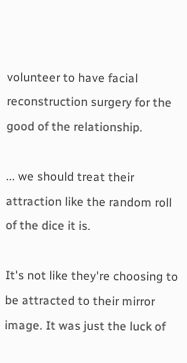volunteer to have facial reconstruction surgery for the good of the relationship.

... we should treat their attraction like the random roll of the dice it is.

It's not like they're choosing to be attracted to their mirror image. It was just the luck of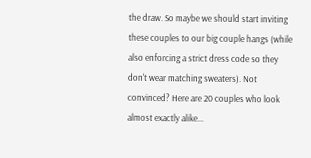the draw. So maybe we should start inviting these couples to our big couple hangs (while also enforcing a strict dress code so they don't wear matching sweaters). Not convinced? Here are 20 couples who look almost exactly alike...